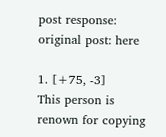post response:
original post: here

1. [+75, -3]
This person is renown for copying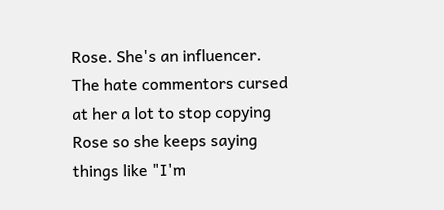Rose. She's an influencer. The hate commentors cursed at her a lot to stop copying Rose so she keeps saying things like "I'm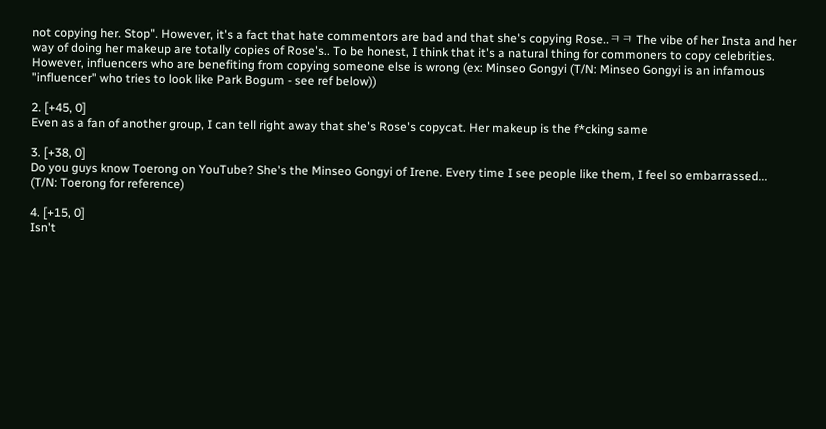not copying her. Stop". However, it's a fact that hate commentors are bad and that she's copying Rose..ㅋㅋ The vibe of her Insta and her way of doing her makeup are totally copies of Rose's.. To be honest, I think that it's a natural thing for commoners to copy celebrities. However, influencers who are benefiting from copying someone else is wrong (ex: Minseo Gongyi (T/N: Minseo Gongyi is an infamous "influencer" who tries to look like Park Bogum - see ref below))

2. [+45, 0]
Even as a fan of another group, I can tell right away that she's Rose's copycat. Her makeup is the f*cking same

3. [+38, 0]
Do you guys know Toerong on YouTube? She's the Minseo Gongyi of Irene. Every time I see people like them, I feel so embarrassed...
(T/N: Toerong for reference)

4. [+15, 0]
Isn't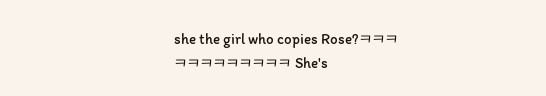she the girl who copies Rose?ㅋㅋㅋㅋㅋㅋㅋㅋㅋㅋㅋㅋ She's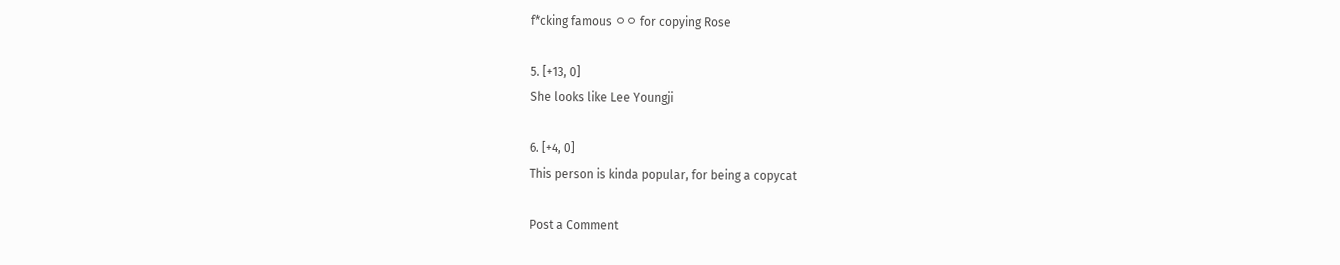f*cking famous ㅇㅇ for copying Rose

5. [+13, 0]
She looks like Lee Youngji

6. [+4, 0]
This person is kinda popular, for being a copycat

Post a Comment